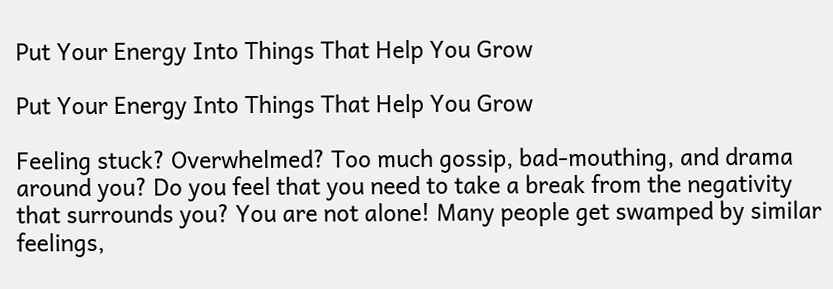Put Your Energy Into Things That Help You Grow

Put Your Energy Into Things That Help You Grow

Feeling stuck? Overwhelmed? Too much gossip, bad-mouthing, and drama around you? Do you feel that you need to take a break from the negativity that surrounds you? You are not alone! Many people get swamped by similar feelings,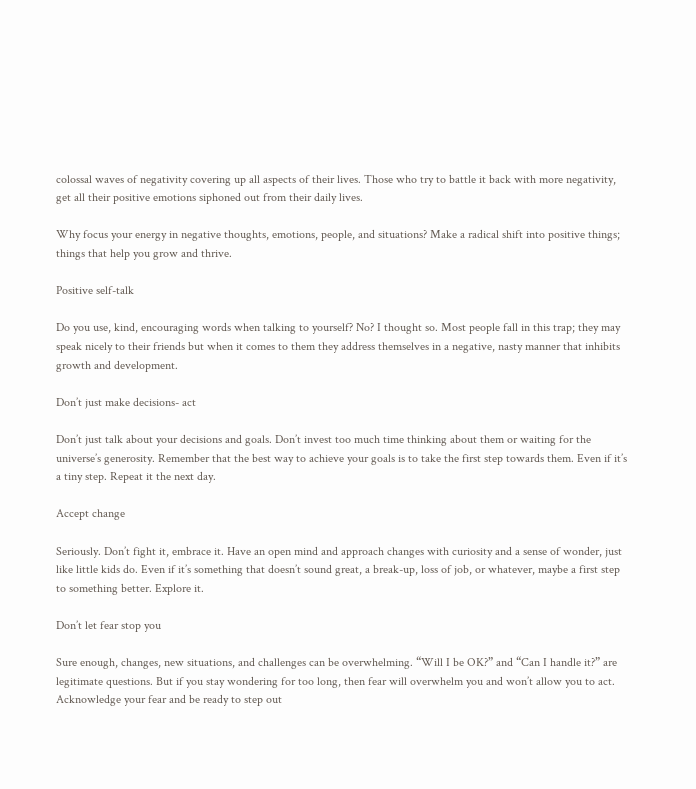colossal waves of negativity covering up all aspects of their lives. Those who try to battle it back with more negativity, get all their positive emotions siphoned out from their daily lives.

Why focus your energy in negative thoughts, emotions, people, and situations? Make a radical shift into positive things; things that help you grow and thrive.

Positive self-talk

Do you use, kind, encouraging words when talking to yourself? No? I thought so. Most people fall in this trap; they may speak nicely to their friends but when it comes to them they address themselves in a negative, nasty manner that inhibits growth and development.

Don’t just make decisions- act

Don’t just talk about your decisions and goals. Don’t invest too much time thinking about them or waiting for the universe’s generosity. Remember that the best way to achieve your goals is to take the first step towards them. Even if it’s a tiny step. Repeat it the next day.

Accept change

Seriously. Don’t fight it, embrace it. Have an open mind and approach changes with curiosity and a sense of wonder, just like little kids do. Even if it’s something that doesn’t sound great, a break-up, loss of job, or whatever, maybe a first step to something better. Explore it.

Don’t let fear stop you

Sure enough, changes, new situations, and challenges can be overwhelming. “Will I be OK?” and “Can I handle it?” are legitimate questions. But if you stay wondering for too long, then fear will overwhelm you and won’t allow you to act. Acknowledge your fear and be ready to step out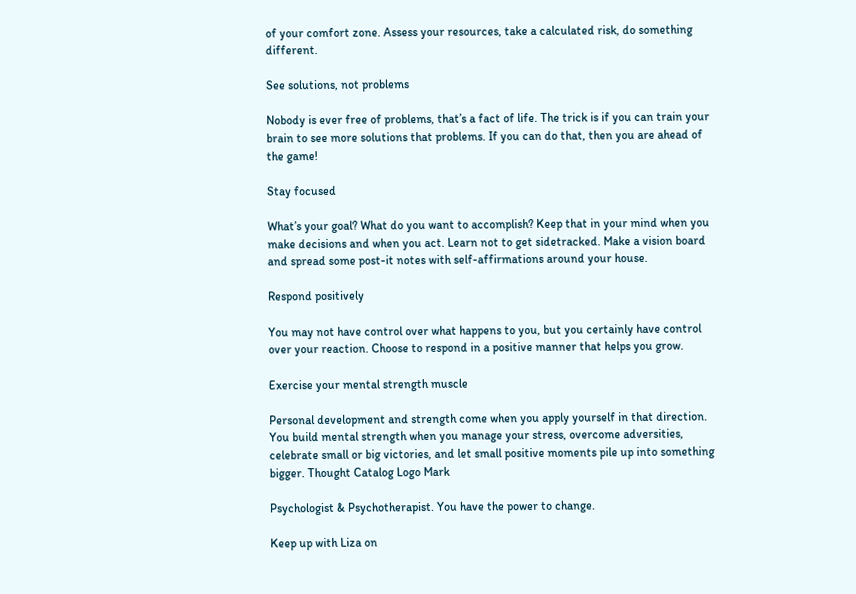of your comfort zone. Assess your resources, take a calculated risk, do something different.

See solutions, not problems

Nobody is ever free of problems, that’s a fact of life. The trick is if you can train your brain to see more solutions that problems. If you can do that, then you are ahead of the game!

Stay focused

What’s your goal? What do you want to accomplish? Keep that in your mind when you make decisions and when you act. Learn not to get sidetracked. Make a vision board and spread some post-it notes with self-affirmations around your house.

Respond positively

You may not have control over what happens to you, but you certainly have control over your reaction. Choose to respond in a positive manner that helps you grow.

Exercise your mental strength muscle

Personal development and strength come when you apply yourself in that direction. You build mental strength when you manage your stress, overcome adversities, celebrate small or big victories, and let small positive moments pile up into something bigger. Thought Catalog Logo Mark

Psychologist & Psychotherapist. You have the power to change.

Keep up with Liza on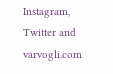Instagram, Twitter and varvogli.com